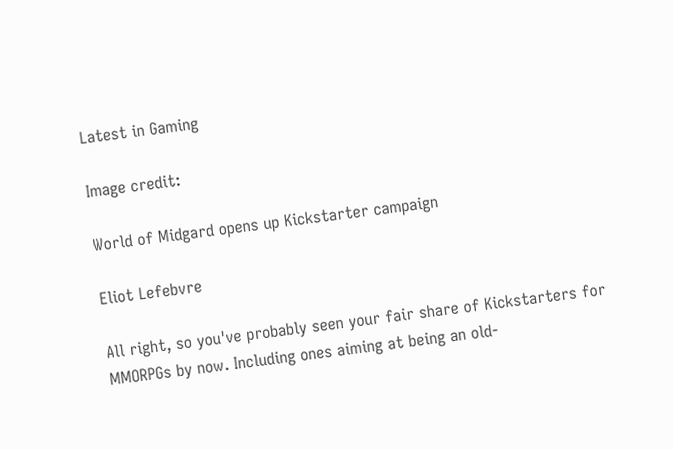Latest in Gaming

Image credit:

World of Midgard opens up Kickstarter campaign

Eliot Lefebvre

All right, so you've probably seen your fair share of Kickstarters for MMORPGs by now. Including ones aiming at being an old-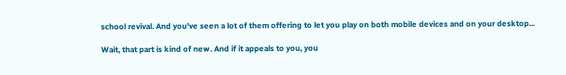school revival. And you've seen a lot of them offering to let you play on both mobile devices and on your desktop...

Wait, that part is kind of new. And if it appeals to you, you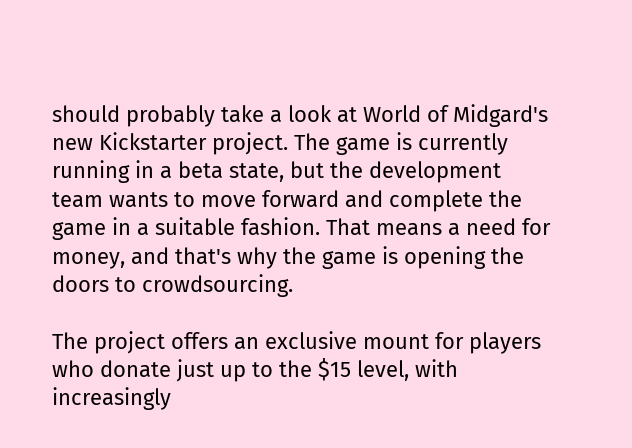should probably take a look at World of Midgard's new Kickstarter project. The game is currently running in a beta state, but the development team wants to move forward and complete the game in a suitable fashion. That means a need for money, and that's why the game is opening the doors to crowdsourcing.

The project offers an exclusive mount for players who donate just up to the $15 level, with increasingly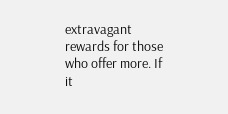extravagant rewards for those who offer more. If it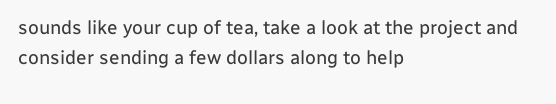sounds like your cup of tea, take a look at the project and consider sending a few dollars along to help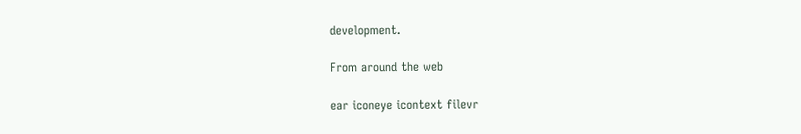development.

From around the web

ear iconeye icontext filevr